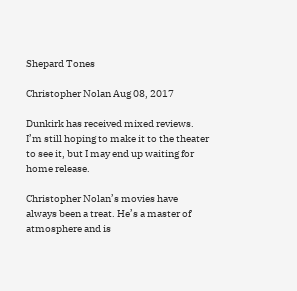Shepard Tones

Christopher Nolan Aug 08, 2017

Dunkirk has received mixed reviews. I’m still hoping to make it to the theater to see it, but I may end up waiting for home release.

Christopher Nolan’s movies have always been a treat. He’s a master of atmosphere and is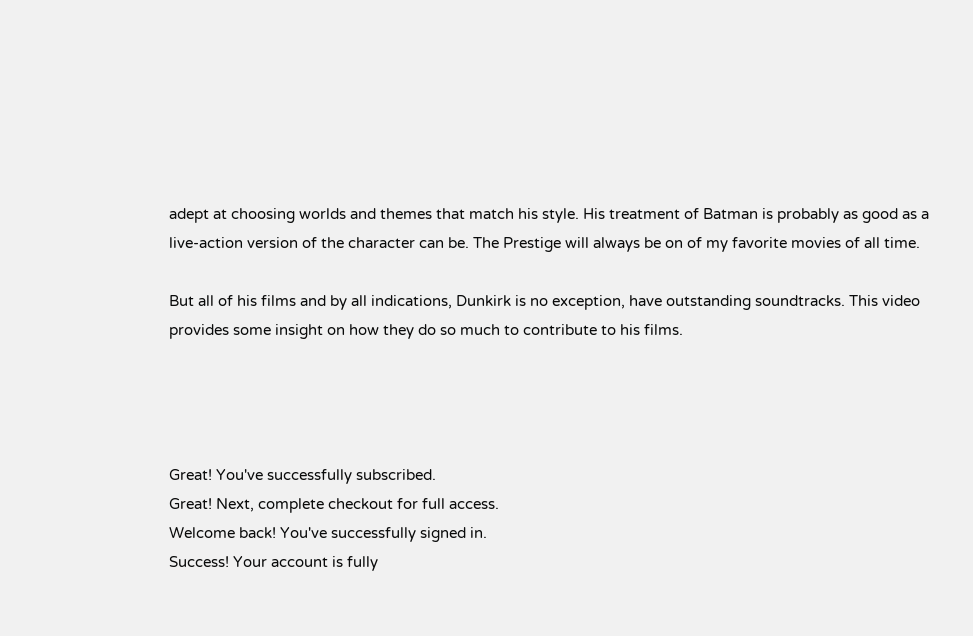adept at choosing worlds and themes that match his style. His treatment of Batman is probably as good as a live-action version of the character can be. The Prestige will always be on of my favorite movies of all time.

But all of his films and by all indications, Dunkirk is no exception, have outstanding soundtracks. This video provides some insight on how they do so much to contribute to his films.




Great! You've successfully subscribed.
Great! Next, complete checkout for full access.
Welcome back! You've successfully signed in.
Success! Your account is fully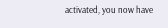activated, you now have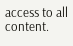access to all content.